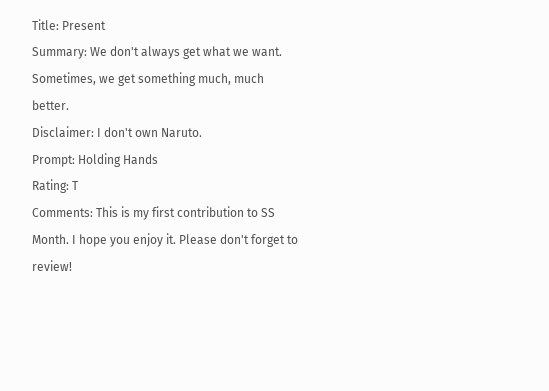Title: Present
Summary: We don't always get what we want. Sometimes, we get something much, much better.
Disclaimer: I don't own Naruto.
Prompt: Holding Hands
Rating: T
Comments: This is my first contribution to SS Month. I hope you enjoy it. Please don't forget to review!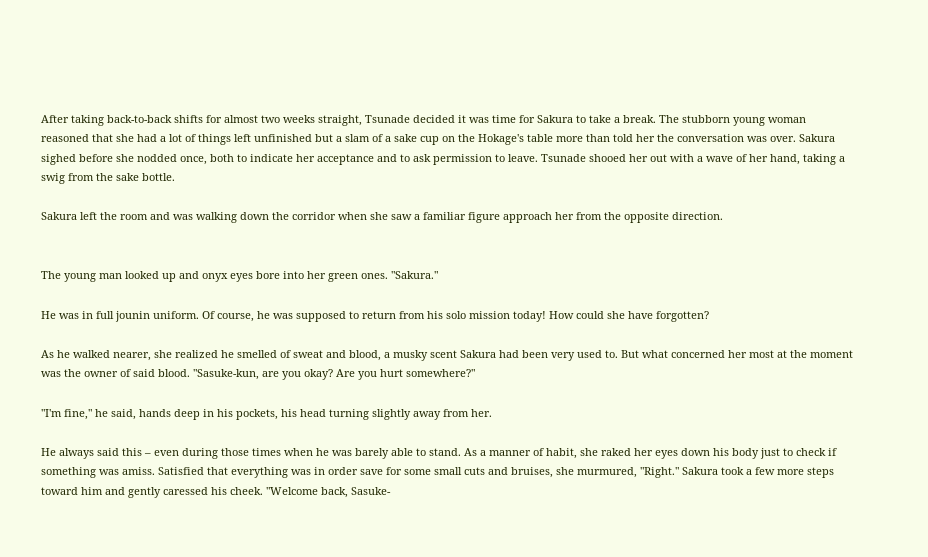After taking back-to-back shifts for almost two weeks straight, Tsunade decided it was time for Sakura to take a break. The stubborn young woman reasoned that she had a lot of things left unfinished but a slam of a sake cup on the Hokage's table more than told her the conversation was over. Sakura sighed before she nodded once, both to indicate her acceptance and to ask permission to leave. Tsunade shooed her out with a wave of her hand, taking a swig from the sake bottle.

Sakura left the room and was walking down the corridor when she saw a familiar figure approach her from the opposite direction.


The young man looked up and onyx eyes bore into her green ones. "Sakura."

He was in full jounin uniform. Of course, he was supposed to return from his solo mission today! How could she have forgotten?

As he walked nearer, she realized he smelled of sweat and blood, a musky scent Sakura had been very used to. But what concerned her most at the moment was the owner of said blood. "Sasuke-kun, are you okay? Are you hurt somewhere?"

"I'm fine," he said, hands deep in his pockets, his head turning slightly away from her.

He always said this – even during those times when he was barely able to stand. As a manner of habit, she raked her eyes down his body just to check if something was amiss. Satisfied that everything was in order save for some small cuts and bruises, she murmured, "Right." Sakura took a few more steps toward him and gently caressed his cheek. "Welcome back, Sasuke-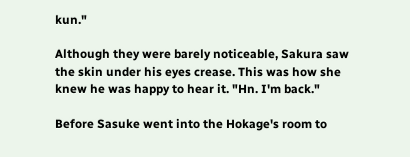kun."

Although they were barely noticeable, Sakura saw the skin under his eyes crease. This was how she knew he was happy to hear it. "Hn. I'm back."

Before Sasuke went into the Hokage's room to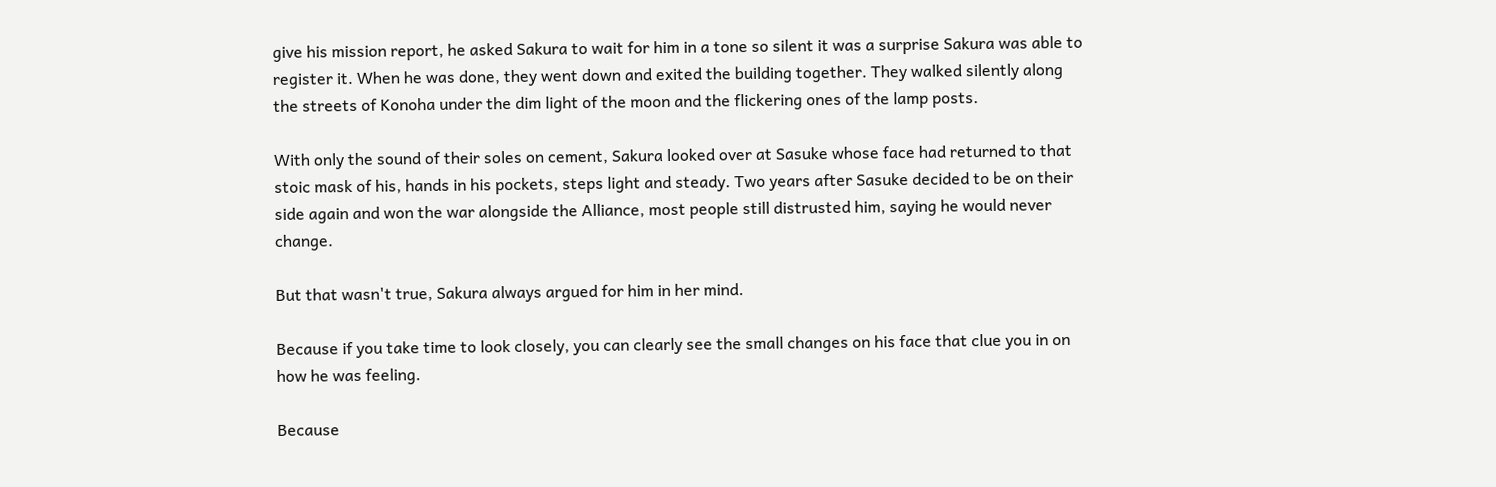give his mission report, he asked Sakura to wait for him in a tone so silent it was a surprise Sakura was able to register it. When he was done, they went down and exited the building together. They walked silently along the streets of Konoha under the dim light of the moon and the flickering ones of the lamp posts.

With only the sound of their soles on cement, Sakura looked over at Sasuke whose face had returned to that stoic mask of his, hands in his pockets, steps light and steady. Two years after Sasuke decided to be on their side again and won the war alongside the Alliance, most people still distrusted him, saying he would never change.

But that wasn't true, Sakura always argued for him in her mind.

Because if you take time to look closely, you can clearly see the small changes on his face that clue you in on how he was feeling.

Because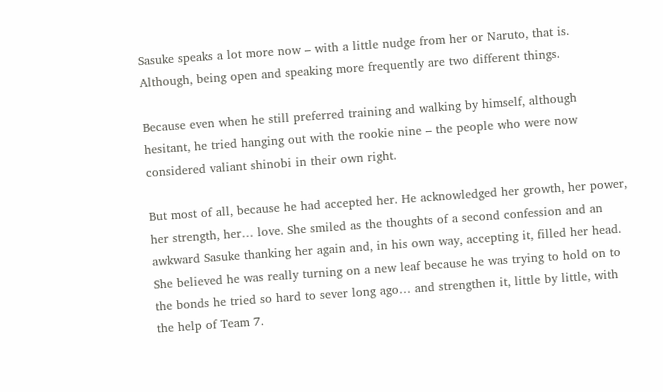Sasuke speaks a lot more now – with a little nudge from her or Naruto, that is. Although, being open and speaking more frequently are two different things.

Because even when he still preferred training and walking by himself, although hesitant, he tried hanging out with the rookie nine – the people who were now considered valiant shinobi in their own right.

But most of all, because he had accepted her. He acknowledged her growth, her power, her strength, her… love. She smiled as the thoughts of a second confession and an awkward Sasuke thanking her again and, in his own way, accepting it, filled her head. She believed he was really turning on a new leaf because he was trying to hold on to the bonds he tried so hard to sever long ago… and strengthen it, little by little, with the help of Team 7.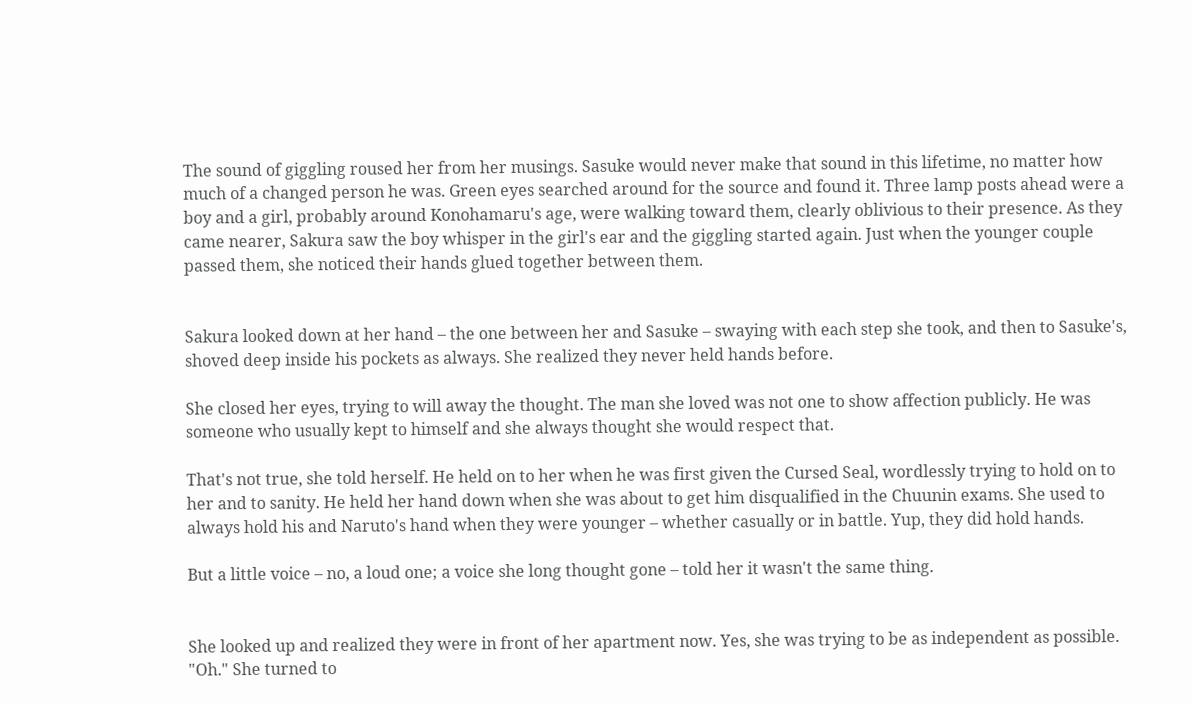The sound of giggling roused her from her musings. Sasuke would never make that sound in this lifetime, no matter how much of a changed person he was. Green eyes searched around for the source and found it. Three lamp posts ahead were a boy and a girl, probably around Konohamaru's age, were walking toward them, clearly oblivious to their presence. As they came nearer, Sakura saw the boy whisper in the girl's ear and the giggling started again. Just when the younger couple passed them, she noticed their hands glued together between them.


Sakura looked down at her hand – the one between her and Sasuke – swaying with each step she took, and then to Sasuke's, shoved deep inside his pockets as always. She realized they never held hands before.

She closed her eyes, trying to will away the thought. The man she loved was not one to show affection publicly. He was someone who usually kept to himself and she always thought she would respect that.

That's not true, she told herself. He held on to her when he was first given the Cursed Seal, wordlessly trying to hold on to her and to sanity. He held her hand down when she was about to get him disqualified in the Chuunin exams. She used to always hold his and Naruto's hand when they were younger – whether casually or in battle. Yup, they did hold hands.

But a little voice – no, a loud one; a voice she long thought gone – told her it wasn't the same thing.


She looked up and realized they were in front of her apartment now. Yes, she was trying to be as independent as possible. "Oh." She turned to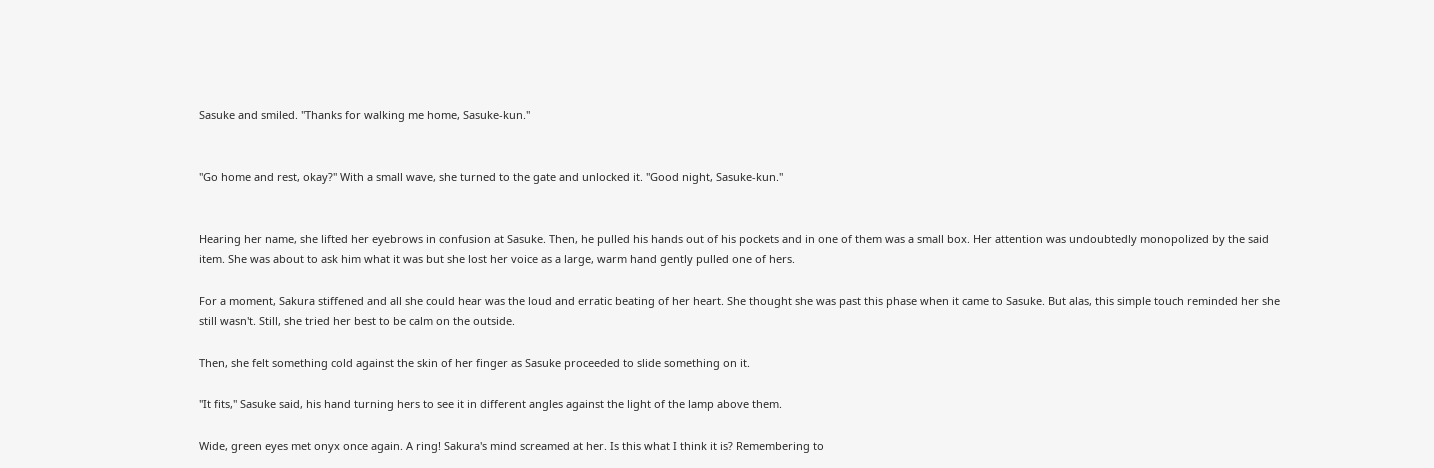Sasuke and smiled. "Thanks for walking me home, Sasuke-kun."


"Go home and rest, okay?" With a small wave, she turned to the gate and unlocked it. "Good night, Sasuke-kun."


Hearing her name, she lifted her eyebrows in confusion at Sasuke. Then, he pulled his hands out of his pockets and in one of them was a small box. Her attention was undoubtedly monopolized by the said item. She was about to ask him what it was but she lost her voice as a large, warm hand gently pulled one of hers.

For a moment, Sakura stiffened and all she could hear was the loud and erratic beating of her heart. She thought she was past this phase when it came to Sasuke. But alas, this simple touch reminded her she still wasn't. Still, she tried her best to be calm on the outside.

Then, she felt something cold against the skin of her finger as Sasuke proceeded to slide something on it.

"It fits," Sasuke said, his hand turning hers to see it in different angles against the light of the lamp above them.

Wide, green eyes met onyx once again. A ring! Sakura's mind screamed at her. Is this what I think it is? Remembering to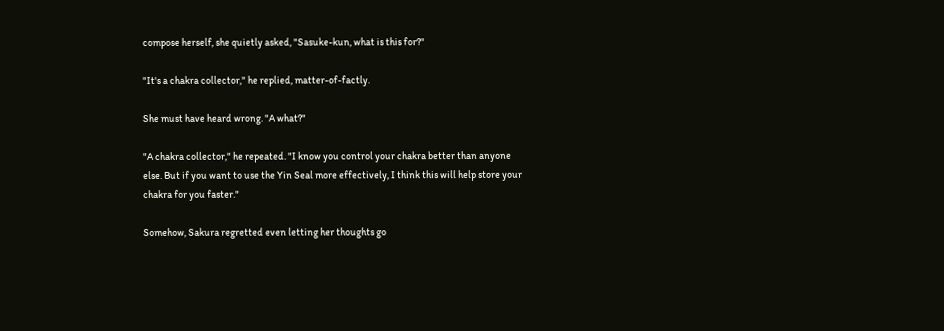compose herself, she quietly asked, "Sasuke-kun, what is this for?"

"It's a chakra collector," he replied, matter-of-factly.

She must have heard wrong. "A what?"

"A chakra collector," he repeated. "I know you control your chakra better than anyone else. But if you want to use the Yin Seal more effectively, I think this will help store your chakra for you faster."

Somehow, Sakura regretted even letting her thoughts go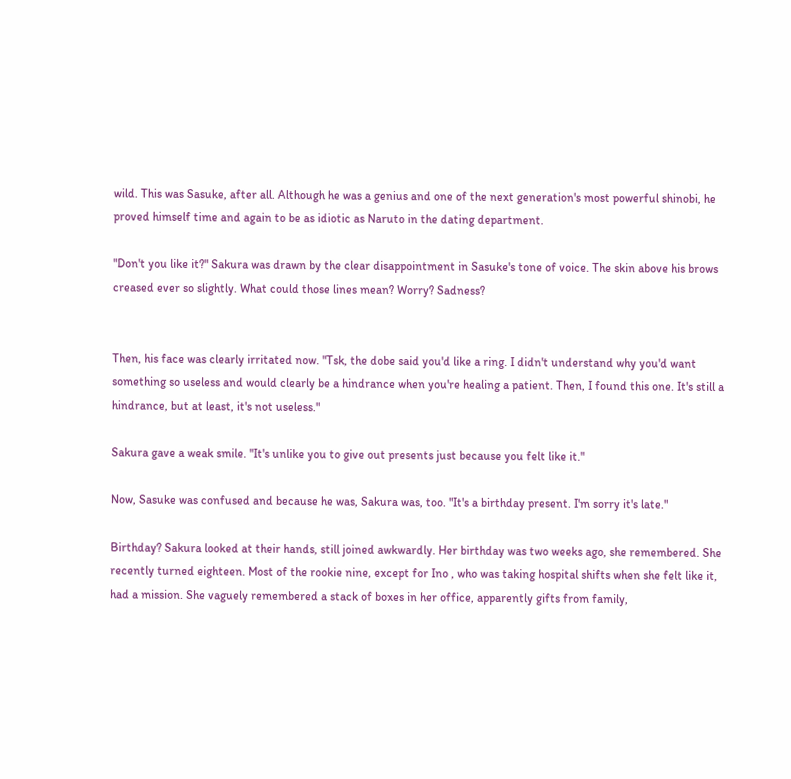wild. This was Sasuke, after all. Although he was a genius and one of the next generation's most powerful shinobi, he proved himself time and again to be as idiotic as Naruto in the dating department.

"Don't you like it?" Sakura was drawn by the clear disappointment in Sasuke's tone of voice. The skin above his brows creased ever so slightly. What could those lines mean? Worry? Sadness?


Then, his face was clearly irritated now. "Tsk, the dobe said you'd like a ring. I didn't understand why you'd want something so useless and would clearly be a hindrance when you're healing a patient. Then, I found this one. It's still a hindrance, but at least, it's not useless."

Sakura gave a weak smile. "It's unlike you to give out presents just because you felt like it."

Now, Sasuke was confused and because he was, Sakura was, too. "It's a birthday present. I'm sorry it's late."

Birthday? Sakura looked at their hands, still joined awkwardly. Her birthday was two weeks ago, she remembered. She recently turned eighteen. Most of the rookie nine, except for Ino , who was taking hospital shifts when she felt like it, had a mission. She vaguely remembered a stack of boxes in her office, apparently gifts from family,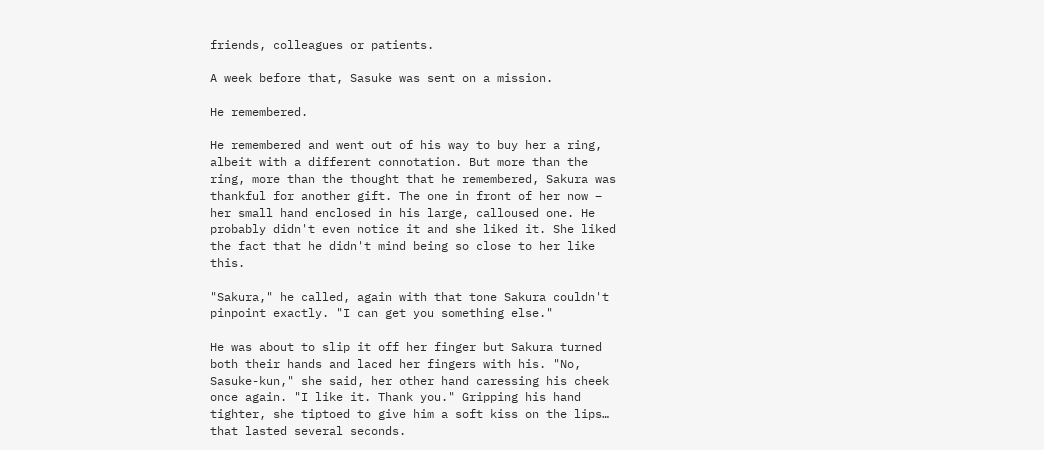friends, colleagues or patients.

A week before that, Sasuke was sent on a mission.

He remembered.

He remembered and went out of his way to buy her a ring, albeit with a different connotation. But more than the ring, more than the thought that he remembered, Sakura was thankful for another gift. The one in front of her now – her small hand enclosed in his large, calloused one. He probably didn't even notice it and she liked it. She liked the fact that he didn't mind being so close to her like this.

"Sakura," he called, again with that tone Sakura couldn't pinpoint exactly. "I can get you something else."

He was about to slip it off her finger but Sakura turned both their hands and laced her fingers with his. "No, Sasuke-kun," she said, her other hand caressing his cheek once again. "I like it. Thank you." Gripping his hand tighter, she tiptoed to give him a soft kiss on the lips… that lasted several seconds.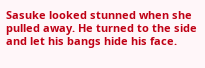Sasuke looked stunned when she pulled away. He turned to the side and let his bangs hide his face.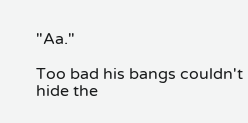"Aa."

Too bad his bangs couldn't hide the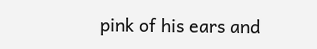pink of his ears and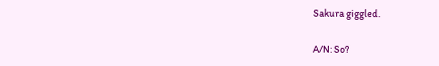Sakura giggled.

A/N: So?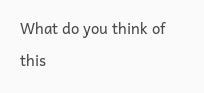What do you think of this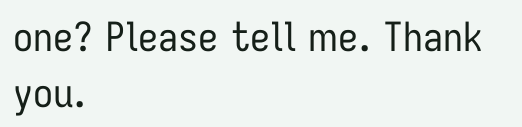one? Please tell me. Thank you.